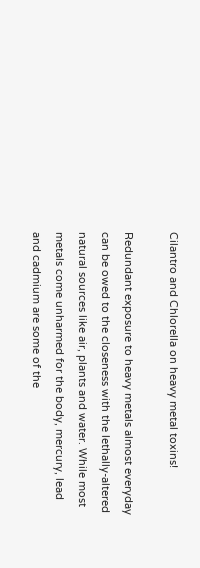Cilantro and Chlorella on heavy metal toxins!

Redundant exposure to heavy metals almost everyday can be owed to the closeness with the lethally-altered natural sources like air, plants and water. While most metals come unharmed for the body, mercury, lead and cadmium are some of the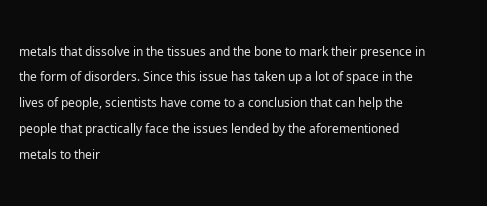metals that dissolve in the tissues and the bone to mark their presence in the form of disorders. Since this issue has taken up a lot of space in the lives of people, scientists have come to a conclusion that can help the people that practically face the issues lended by the aforementioned metals to their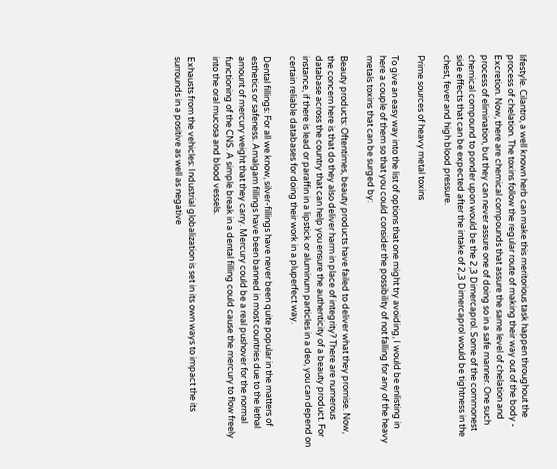lifestyle. Cilantro, a well known herb can make this meritorious task happen throughout the process of chelation. The toxins follow the regular route of making their way out of the body - Excretion. Now, there are chemical compounds that assure the same level of chelation and process of elimination, but they can never assure one of doing so in a safe manner. One such chemical compound to ponder upon would be the 2,3 Dimercaprol. Some of the commonest side effects that can be expected after the intake of 2,3 Dimercaprol would be tightness in the chest, fever and high blood pressure.

Prime sources of heavy metal toxins

To give an easy way into the list of options that one might try avoiding, I would be enlisting in here a couple of them so that you could consider the possibility of not falling for any of the heavy metals toxins that can be surged by:

Beauty products: Oftentimes, beauty products have failed to deliver what they promise. Now, the concern here is that do they also deliver harm in place of integrity? There are numerous database across the country that can help you ensure the authenticity of a beauty product. For instance, if there is lead or paraffin in a lipstick or aluminum particles in a deo, you can depend on certain reliable databases for doing their work in a pluperfect way.

Dental fillings: For all we know, silver-fillings have never been quite popular in the matters of esthetics or safeness. Amalgam fillings have been banned in most countries due to the lethal amount of mercury weight that they carry. Mercury could be a real pushover for the normal functioning of the CNS. A simple break in a dental filling could cause the mercury to flow freely into the oral mucosa and blood vessels.

Exhausts from the vehicles: Industrial globalization is set in its own ways to impact the its surrounds in a positive as well as negative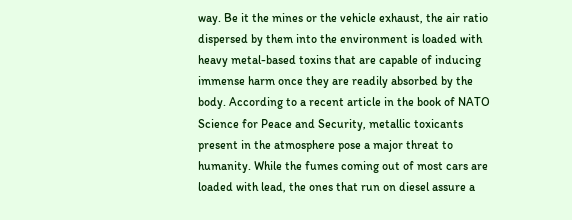way. Be it the mines or the vehicle exhaust, the air ratio dispersed by them into the environment is loaded with heavy metal-based toxins that are capable of inducing immense harm once they are readily absorbed by the body. According to a recent article in the book of NATO Science for Peace and Security, metallic toxicants present in the atmosphere pose a major threat to humanity. While the fumes coming out of most cars are loaded with lead, the ones that run on diesel assure a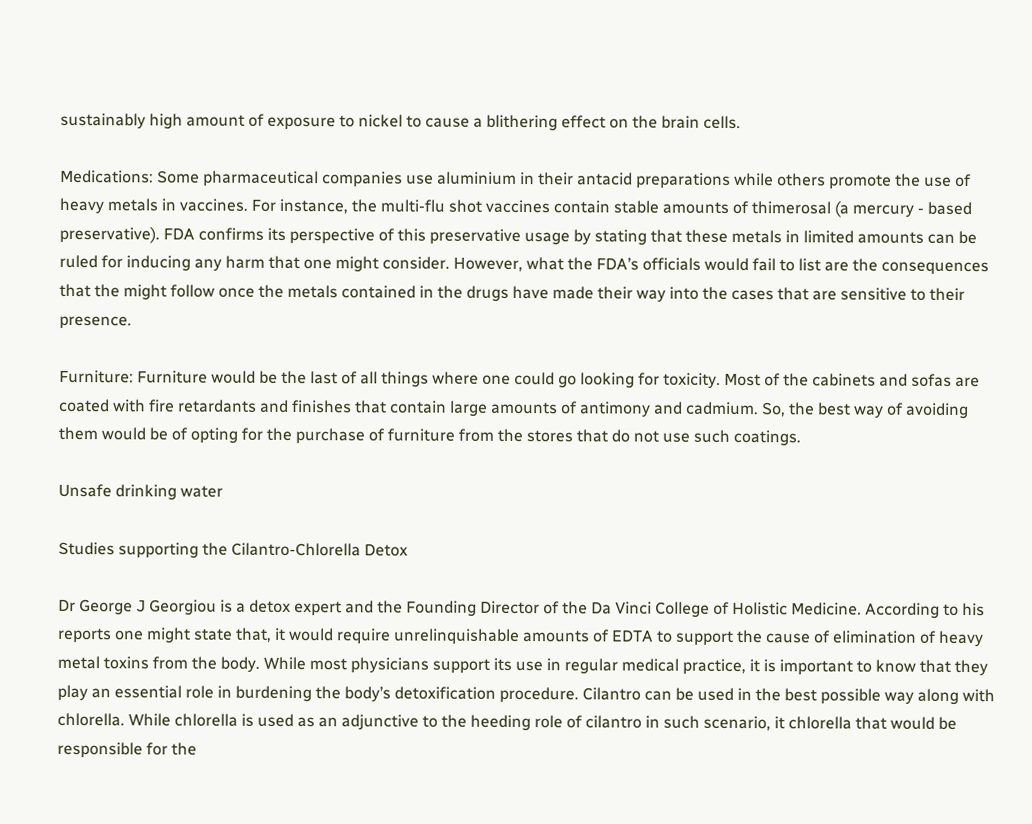sustainably high amount of exposure to nickel to cause a blithering effect on the brain cells.

Medications: Some pharmaceutical companies use aluminium in their antacid preparations while others promote the use of heavy metals in vaccines. For instance, the multi-flu shot vaccines contain stable amounts of thimerosal (a mercury - based preservative). FDA confirms its perspective of this preservative usage by stating that these metals in limited amounts can be ruled for inducing any harm that one might consider. However, what the FDA’s officials would fail to list are the consequences that the might follow once the metals contained in the drugs have made their way into the cases that are sensitive to their presence.

Furniture: Furniture would be the last of all things where one could go looking for toxicity. Most of the cabinets and sofas are coated with fire retardants and finishes that contain large amounts of antimony and cadmium. So, the best way of avoiding them would be of opting for the purchase of furniture from the stores that do not use such coatings.

Unsafe drinking water

Studies supporting the Cilantro-Chlorella Detox

Dr George J Georgiou is a detox expert and the Founding Director of the Da Vinci College of Holistic Medicine. According to his reports one might state that, it would require unrelinquishable amounts of EDTA to support the cause of elimination of heavy metal toxins from the body. While most physicians support its use in regular medical practice, it is important to know that they play an essential role in burdening the body’s detoxification procedure. Cilantro can be used in the best possible way along with chlorella. While chlorella is used as an adjunctive to the heeding role of cilantro in such scenario, it chlorella that would be responsible for the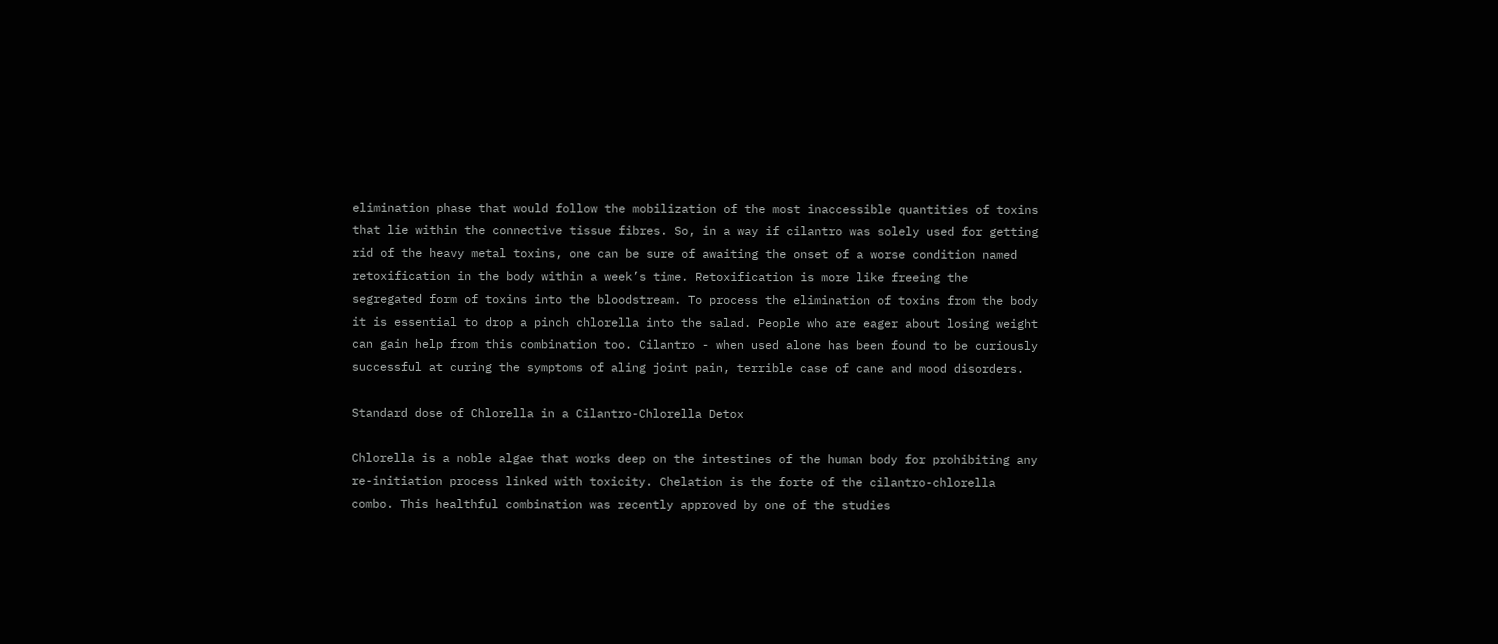elimination phase that would follow the mobilization of the most inaccessible quantities of toxins that lie within the connective tissue fibres. So, in a way if cilantro was solely used for getting rid of the heavy metal toxins, one can be sure of awaiting the onset of a worse condition named retoxification in the body within a week’s time. Retoxification is more like freeing the segregated form of toxins into the bloodstream. To process the elimination of toxins from the body it is essential to drop a pinch chlorella into the salad. People who are eager about losing weight can gain help from this combination too. Cilantro - when used alone has been found to be curiously successful at curing the symptoms of aling joint pain, terrible case of cane and mood disorders.

Standard dose of Chlorella in a Cilantro-Chlorella Detox

Chlorella is a noble algae that works deep on the intestines of the human body for prohibiting any re-initiation process linked with toxicity. Chelation is the forte of the cilantro-chlorella combo. This healthful combination was recently approved by one of the studies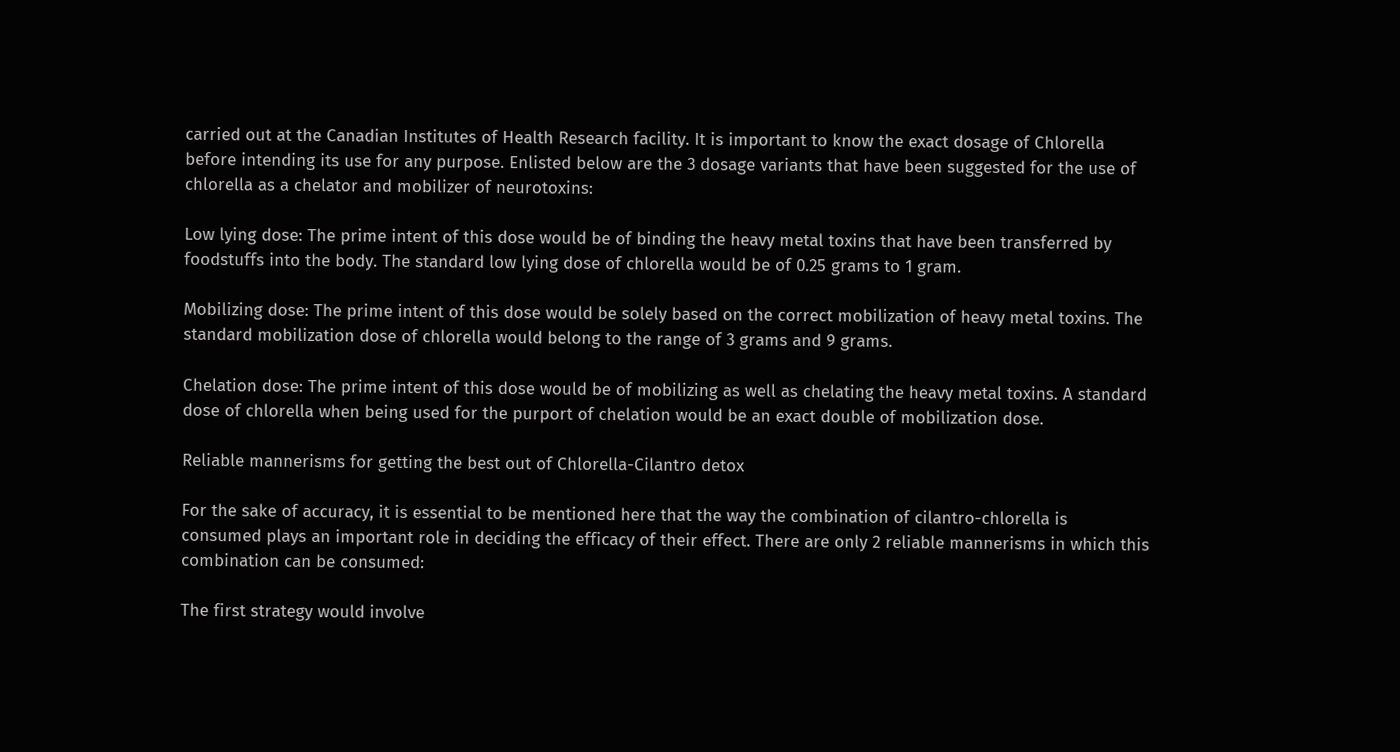carried out at the Canadian Institutes of Health Research facility. It is important to know the exact dosage of Chlorella before intending its use for any purpose. Enlisted below are the 3 dosage variants that have been suggested for the use of chlorella as a chelator and mobilizer of neurotoxins:

Low lying dose: The prime intent of this dose would be of binding the heavy metal toxins that have been transferred by foodstuffs into the body. The standard low lying dose of chlorella would be of 0.25 grams to 1 gram.

Mobilizing dose: The prime intent of this dose would be solely based on the correct mobilization of heavy metal toxins. The standard mobilization dose of chlorella would belong to the range of 3 grams and 9 grams.

Chelation dose: The prime intent of this dose would be of mobilizing as well as chelating the heavy metal toxins. A standard dose of chlorella when being used for the purport of chelation would be an exact double of mobilization dose.

Reliable mannerisms for getting the best out of Chlorella-Cilantro detox

For the sake of accuracy, it is essential to be mentioned here that the way the combination of cilantro-chlorella is consumed plays an important role in deciding the efficacy of their effect. There are only 2 reliable mannerisms in which this combination can be consumed:

The first strategy would involve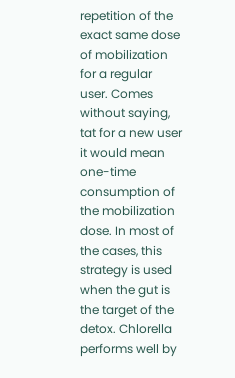repetition of the exact same dose of mobilization for a regular user. Comes without saying, tat for a new user it would mean one-time consumption of the mobilization dose. In most of the cases, this strategy is used when the gut is the target of the detox. Chlorella performs well by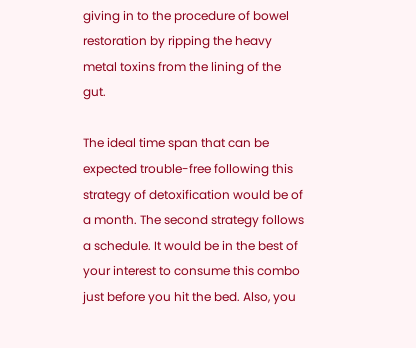giving in to the procedure of bowel restoration by ripping the heavy metal toxins from the lining of the gut.

The ideal time span that can be expected trouble-free following this strategy of detoxification would be of a month. The second strategy follows a schedule. It would be in the best of your interest to consume this combo just before you hit the bed. Also, you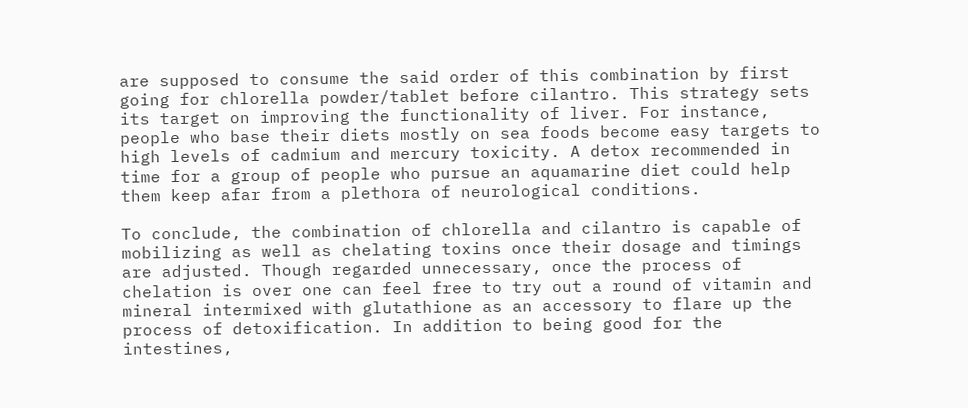are supposed to consume the said order of this combination by first going for chlorella powder/tablet before cilantro. This strategy sets its target on improving the functionality of liver. For instance, people who base their diets mostly on sea foods become easy targets to high levels of cadmium and mercury toxicity. A detox recommended in time for a group of people who pursue an aquamarine diet could help them keep afar from a plethora of neurological conditions.

To conclude, the combination of chlorella and cilantro is capable of mobilizing as well as chelating toxins once their dosage and timings are adjusted. Though regarded unnecessary, once the process of chelation is over one can feel free to try out a round of vitamin and mineral intermixed with glutathione as an accessory to flare up the process of detoxification. In addition to being good for the intestines,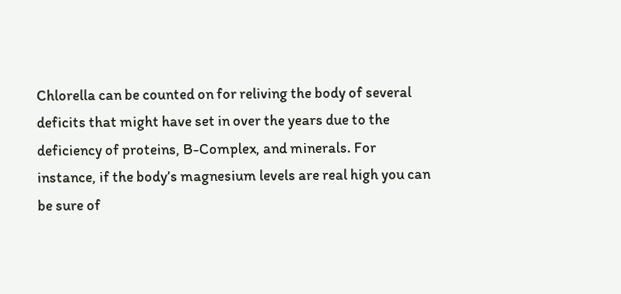Chlorella can be counted on for reliving the body of several deficits that might have set in over the years due to the deficiency of proteins, B-Complex, and minerals. For instance, if the body’s magnesium levels are real high you can be sure of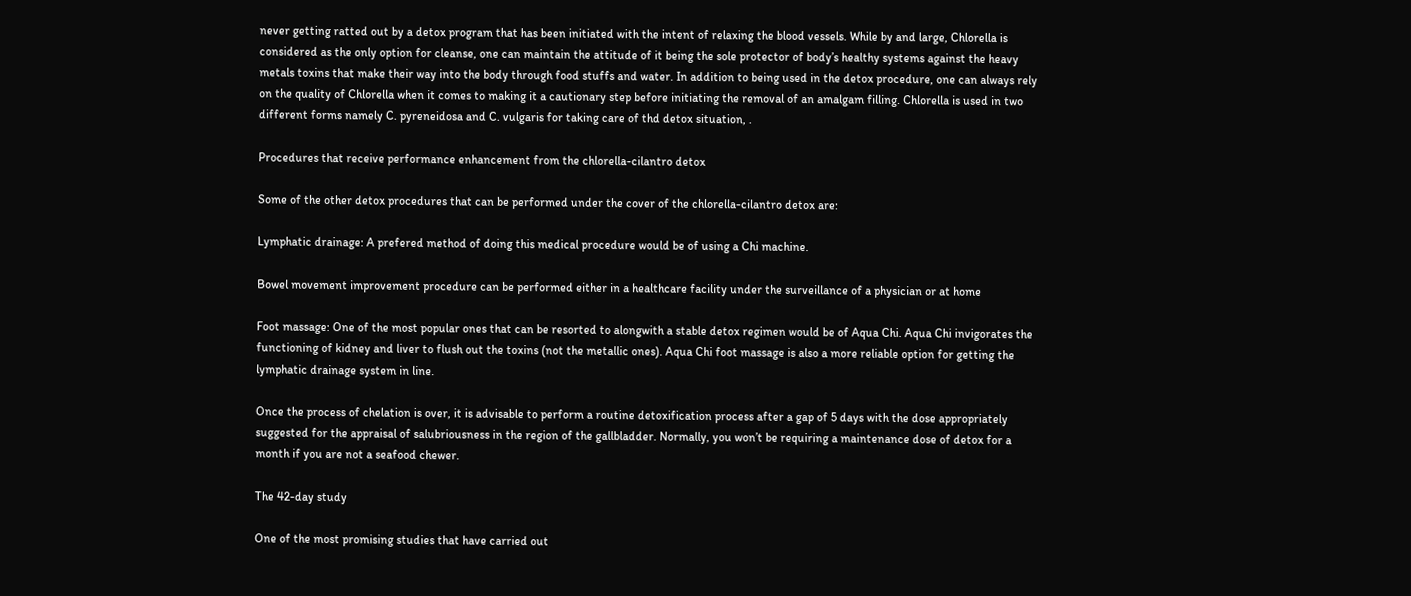never getting ratted out by a detox program that has been initiated with the intent of relaxing the blood vessels. While by and large, Chlorella is considered as the only option for cleanse, one can maintain the attitude of it being the sole protector of body’s healthy systems against the heavy metals toxins that make their way into the body through food stuffs and water. In addition to being used in the detox procedure, one can always rely on the quality of Chlorella when it comes to making it a cautionary step before initiating the removal of an amalgam filling. Chlorella is used in two different forms namely C. pyreneidosa and C. vulgaris for taking care of thd detox situation, .

Procedures that receive performance enhancement from the chlorella-cilantro detox

Some of the other detox procedures that can be performed under the cover of the chlorella-cilantro detox are:

Lymphatic drainage: A prefered method of doing this medical procedure would be of using a Chi machine.

Bowel movement improvement procedure can be performed either in a healthcare facility under the surveillance of a physician or at home

Foot massage: One of the most popular ones that can be resorted to alongwith a stable detox regimen would be of Aqua Chi. Aqua Chi invigorates the functioning of kidney and liver to flush out the toxins (not the metallic ones). Aqua Chi foot massage is also a more reliable option for getting the lymphatic drainage system in line.

Once the process of chelation is over, it is advisable to perform a routine detoxification process after a gap of 5 days with the dose appropriately suggested for the appraisal of salubriousness in the region of the gallbladder. Normally, you won’t be requiring a maintenance dose of detox for a month if you are not a seafood chewer.

The 42-day study

One of the most promising studies that have carried out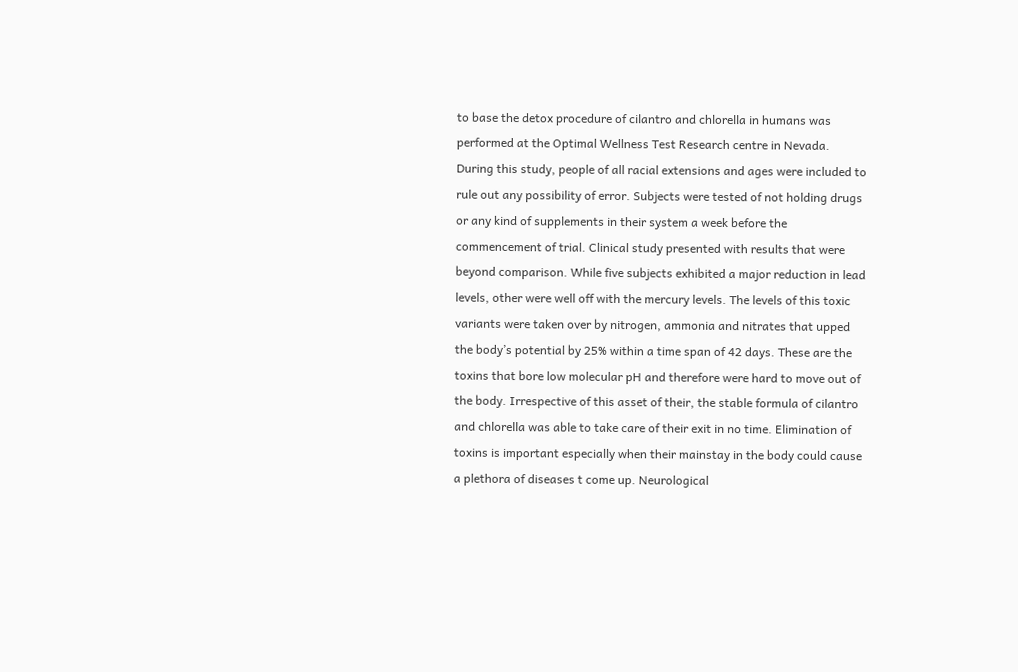to base the detox procedure of cilantro and chlorella in humans was performed at the Optimal Wellness Test Research centre in Nevada. During this study, people of all racial extensions and ages were included to rule out any possibility of error. Subjects were tested of not holding drugs or any kind of supplements in their system a week before the commencement of trial. Clinical study presented with results that were beyond comparison. While five subjects exhibited a major reduction in lead levels, other were well off with the mercury levels. The levels of this toxic variants were taken over by nitrogen, ammonia and nitrates that upped the body’s potential by 25% within a time span of 42 days. These are the toxins that bore low molecular pH and therefore were hard to move out of the body. Irrespective of this asset of their, the stable formula of cilantro and chlorella was able to take care of their exit in no time. Elimination of toxins is important especially when their mainstay in the body could cause a plethora of diseases t come up. Neurological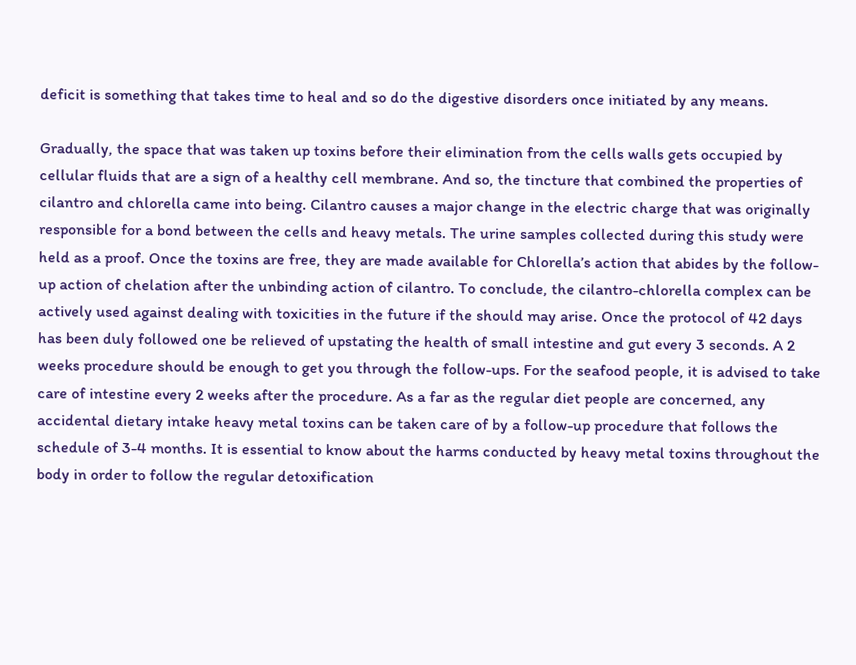deficit is something that takes time to heal and so do the digestive disorders once initiated by any means.

Gradually, the space that was taken up toxins before their elimination from the cells walls gets occupied by cellular fluids that are a sign of a healthy cell membrane. And so, the tincture that combined the properties of cilantro and chlorella came into being. Cilantro causes a major change in the electric charge that was originally responsible for a bond between the cells and heavy metals. The urine samples collected during this study were held as a proof. Once the toxins are free, they are made available for Chlorella’s action that abides by the follow-up action of chelation after the unbinding action of cilantro. To conclude, the cilantro-chlorella complex can be actively used against dealing with toxicities in the future if the should may arise. Once the protocol of 42 days has been duly followed one be relieved of upstating the health of small intestine and gut every 3 seconds. A 2 weeks procedure should be enough to get you through the follow-ups. For the seafood people, it is advised to take care of intestine every 2 weeks after the procedure. As a far as the regular diet people are concerned, any accidental dietary intake heavy metal toxins can be taken care of by a follow-up procedure that follows the schedule of 3-4 months. It is essential to know about the harms conducted by heavy metal toxins throughout the body in order to follow the regular detoxification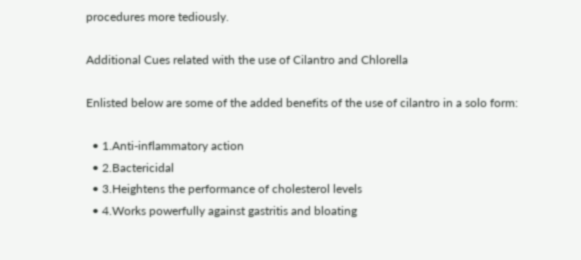procedures more tediously.

Additional Cues related with the use of Cilantro and Chlorella

Enlisted below are some of the added benefits of the use of cilantro in a solo form:

  • 1.Anti-inflammatory action
  • 2.Bactericidal
  • 3.Heightens the performance of cholesterol levels
  • 4.Works powerfully against gastritis and bloating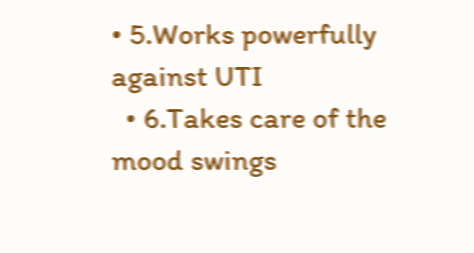• 5.Works powerfully against UTI
  • 6.Takes care of the mood swings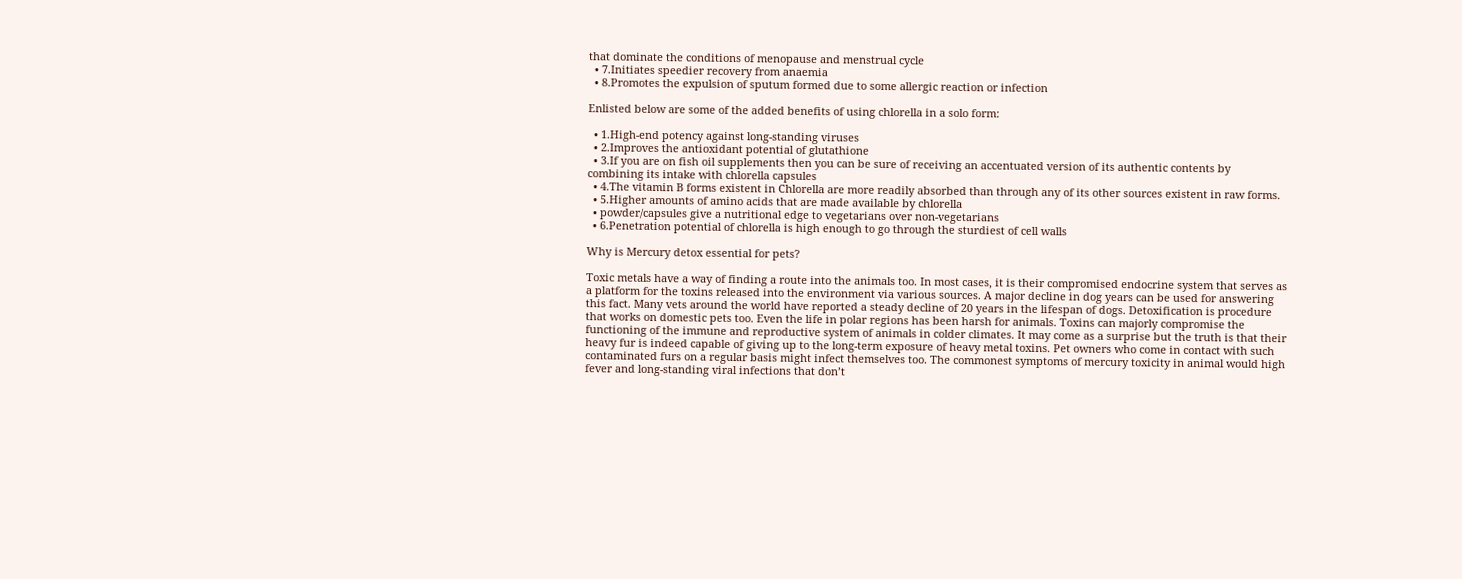that dominate the conditions of menopause and menstrual cycle
  • 7.Initiates speedier recovery from anaemia
  • 8.Promotes the expulsion of sputum formed due to some allergic reaction or infection

Enlisted below are some of the added benefits of using chlorella in a solo form:

  • 1.High-end potency against long-standing viruses
  • 2.Improves the antioxidant potential of glutathione
  • 3.If you are on fish oil supplements then you can be sure of receiving an accentuated version of its authentic contents by combining its intake with chlorella capsules
  • 4.The vitamin B forms existent in Chlorella are more readily absorbed than through any of its other sources existent in raw forms.
  • 5.Higher amounts of amino acids that are made available by chlorella
  • powder/capsules give a nutritional edge to vegetarians over non-vegetarians
  • 6.Penetration potential of chlorella is high enough to go through the sturdiest of cell walls

Why is Mercury detox essential for pets?

Toxic metals have a way of finding a route into the animals too. In most cases, it is their compromised endocrine system that serves as a platform for the toxins released into the environment via various sources. A major decline in dog years can be used for answering this fact. Many vets around the world have reported a steady decline of 20 years in the lifespan of dogs. Detoxification is procedure that works on domestic pets too. Even the life in polar regions has been harsh for animals. Toxins can majorly compromise the functioning of the immune and reproductive system of animals in colder climates. It may come as a surprise but the truth is that their heavy fur is indeed capable of giving up to the long-term exposure of heavy metal toxins. Pet owners who come in contact with such contaminated furs on a regular basis might infect themselves too. The commonest symptoms of mercury toxicity in animal would high fever and long-standing viral infections that don’t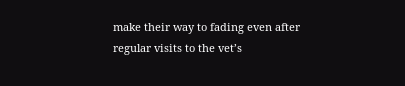make their way to fading even after regular visits to the vet’s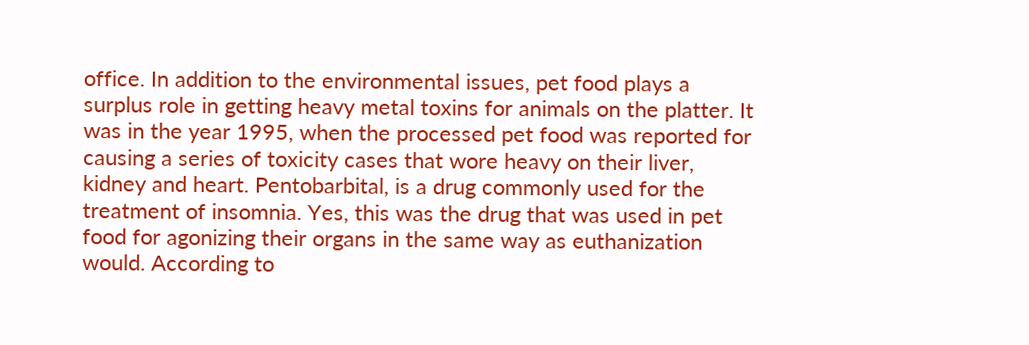office. In addition to the environmental issues, pet food plays a surplus role in getting heavy metal toxins for animals on the platter. It was in the year 1995, when the processed pet food was reported for causing a series of toxicity cases that wore heavy on their liver, kidney and heart. Pentobarbital, is a drug commonly used for the treatment of insomnia. Yes, this was the drug that was used in pet food for agonizing their organs in the same way as euthanization would. According to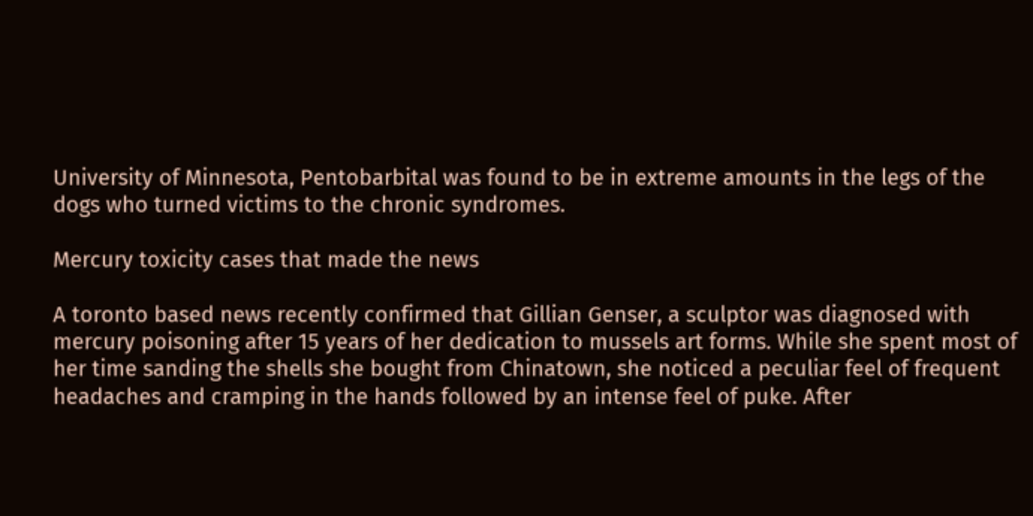University of Minnesota, Pentobarbital was found to be in extreme amounts in the legs of the dogs who turned victims to the chronic syndromes.

Mercury toxicity cases that made the news

A toronto based news recently confirmed that Gillian Genser, a sculptor was diagnosed with mercury poisoning after 15 years of her dedication to mussels art forms. While she spent most of her time sanding the shells she bought from Chinatown, she noticed a peculiar feel of frequent headaches and cramping in the hands followed by an intense feel of puke. After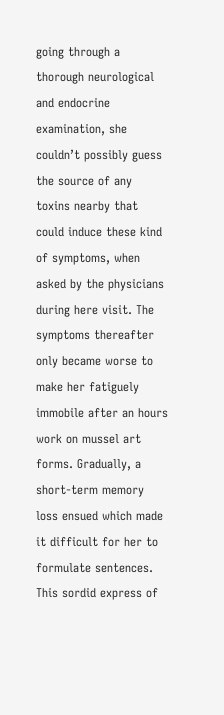going through a thorough neurological and endocrine examination, she couldn’t possibly guess the source of any toxins nearby that could induce these kind of symptoms, when asked by the physicians during here visit. The symptoms thereafter only became worse to make her fatiguely immobile after an hours work on mussel art forms. Gradually, a short-term memory loss ensued which made it difficult for her to formulate sentences. This sordid express of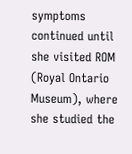symptoms continued until she visited ROM (Royal Ontario Museum), where she studied the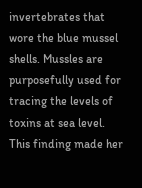invertebrates that wore the blue mussel shells. Mussles are purposefully used for tracing the levels of toxins at sea level. This finding made her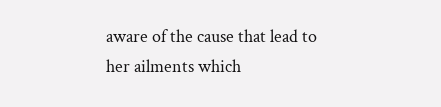aware of the cause that lead to her ailments which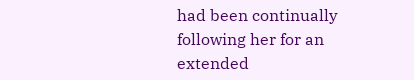had been continually following her for an extended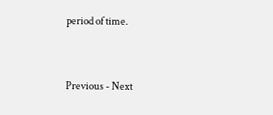period of time.


Previous - Next